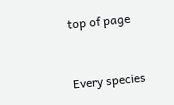top of page



Every species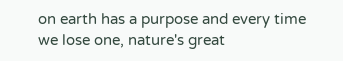on earth has a purpose and every time we lose one, nature's great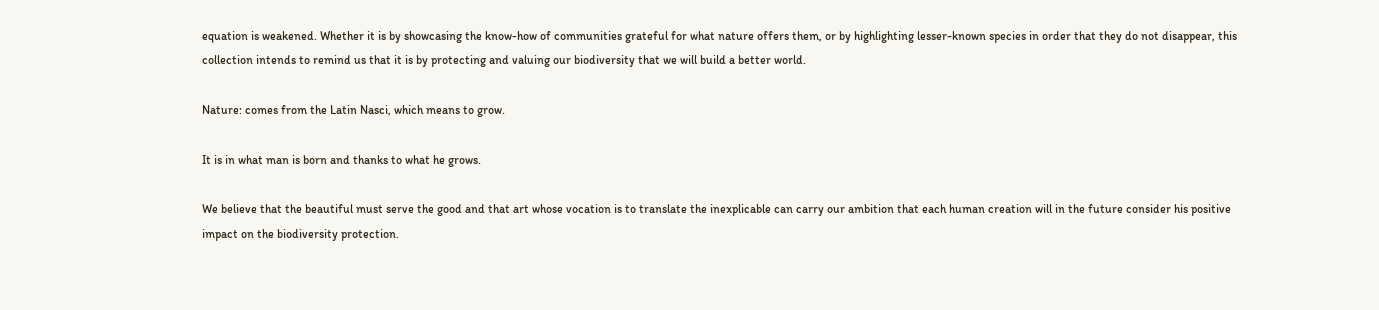equation is weakened. Whether it is by showcasing the know-how of communities grateful for what nature offers them, or by highlighting lesser-known species in order that they do not disappear, this collection intends to remind us that it is by protecting and valuing our biodiversity that we will build a better world.

Nature: comes from the Latin Nasci, which means to grow.

It is in what man is born and thanks to what he grows.

We believe that the beautiful must serve the good and that art whose vocation is to translate the inexplicable can carry our ambition that each human creation will in the future consider his positive impact on the biodiversity protection.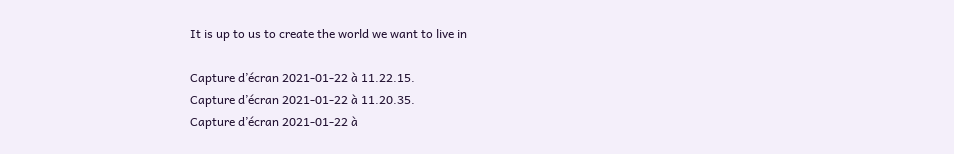It is up to us to create the world we want to live in

Capture d’écran 2021-01-22 à 11.22.15.
Capture d’écran 2021-01-22 à 11.20.35.
Capture d’écran 2021-01-22 à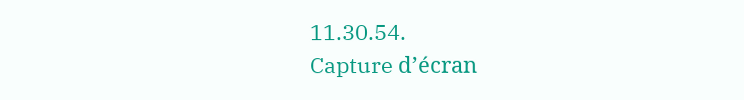11.30.54.
Capture d’écran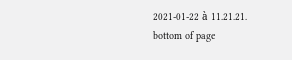2021-01-22 à 11.21.21.
bottom of page